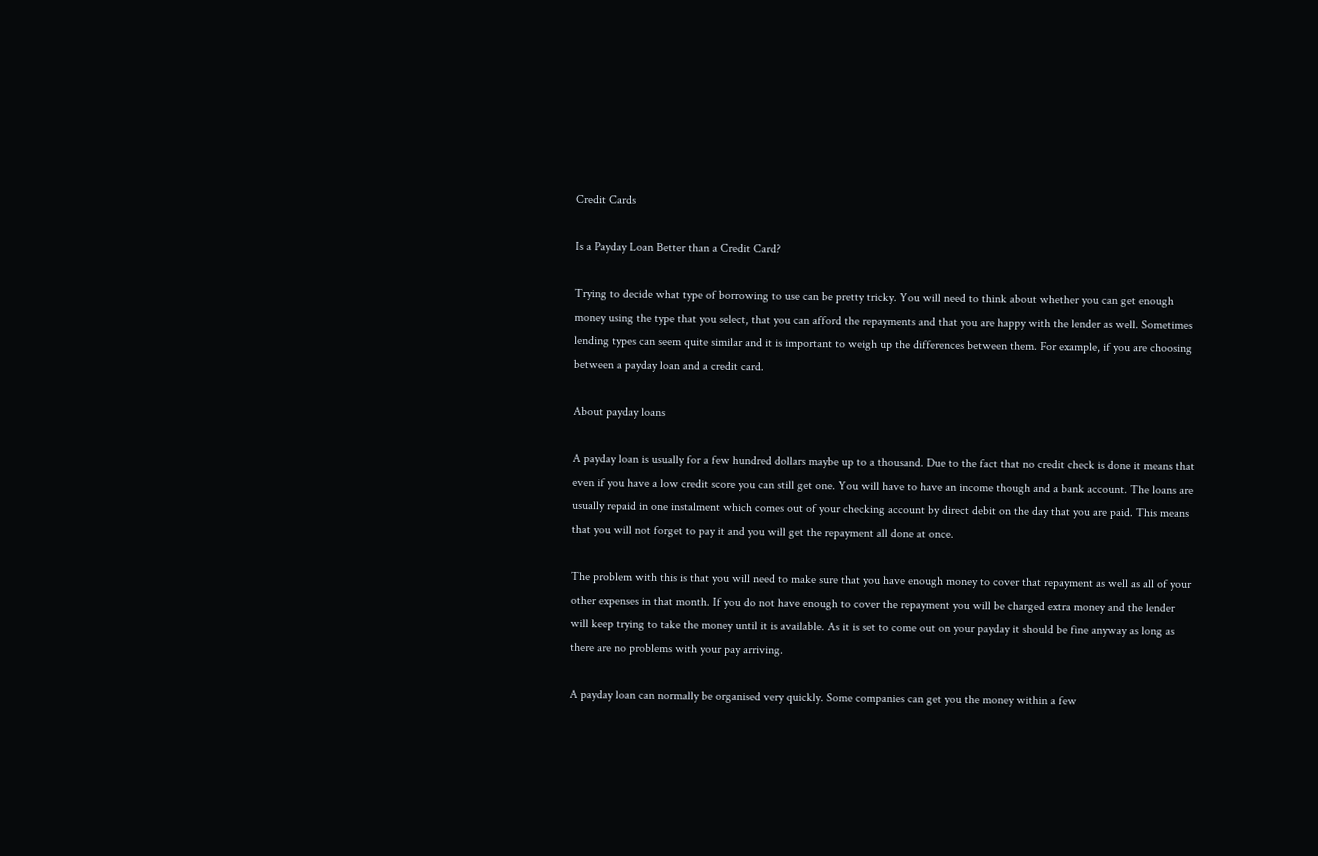Credit Cards

Is a Payday Loan Better than a Credit Card?

Trying to decide what type of borrowing to use can be pretty tricky. You will need to think about whether you can get enough money using the type that you select, that you can afford the repayments and that you are happy with the lender as well. Sometimes lending types can seem quite similar and it is important to weigh up the differences between them. For example, if you are choosing between a payday loan and a credit card.

About payday loans

A payday loan is usually for a few hundred dollars maybe up to a thousand. Due to the fact that no credit check is done it means that even if you have a low credit score you can still get one. You will have to have an income though and a bank account. The loans are usually repaid in one instalment which comes out of your checking account by direct debit on the day that you are paid. This means that you will not forget to pay it and you will get the repayment all done at once.

The problem with this is that you will need to make sure that you have enough money to cover that repayment as well as all of your other expenses in that month. If you do not have enough to cover the repayment you will be charged extra money and the lender will keep trying to take the money until it is available. As it is set to come out on your payday it should be fine anyway as long as there are no problems with your pay arriving.

A payday loan can normally be organised very quickly. Some companies can get you the money within a few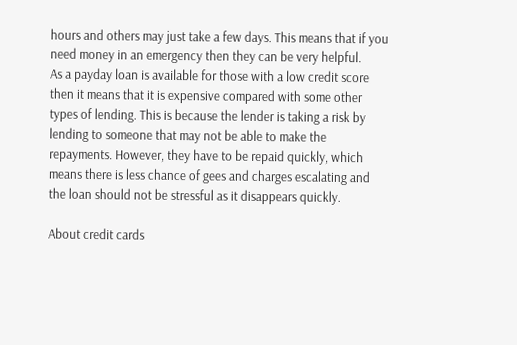hours and others may just take a few days. This means that if you need money in an emergency then they can be very helpful.
As a payday loan is available for those with a low credit score then it means that it is expensive compared with some other types of lending. This is because the lender is taking a risk by lending to someone that may not be able to make the repayments. However, they have to be repaid quickly, which means there is less chance of gees and charges escalating and the loan should not be stressful as it disappears quickly.

About credit cards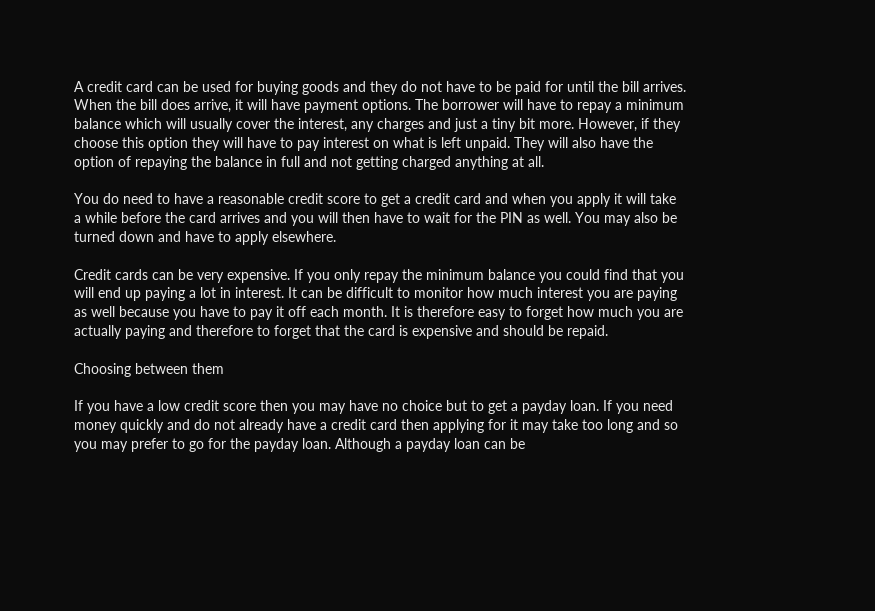A credit card can be used for buying goods and they do not have to be paid for until the bill arrives. When the bill does arrive, it will have payment options. The borrower will have to repay a minimum balance which will usually cover the interest, any charges and just a tiny bit more. However, if they choose this option they will have to pay interest on what is left unpaid. They will also have the option of repaying the balance in full and not getting charged anything at all.

You do need to have a reasonable credit score to get a credit card and when you apply it will take a while before the card arrives and you will then have to wait for the PIN as well. You may also be turned down and have to apply elsewhere.

Credit cards can be very expensive. If you only repay the minimum balance you could find that you will end up paying a lot in interest. It can be difficult to monitor how much interest you are paying as well because you have to pay it off each month. It is therefore easy to forget how much you are actually paying and therefore to forget that the card is expensive and should be repaid.

Choosing between them

If you have a low credit score then you may have no choice but to get a payday loan. If you need money quickly and do not already have a credit card then applying for it may take too long and so you may prefer to go for the payday loan. Although a payday loan can be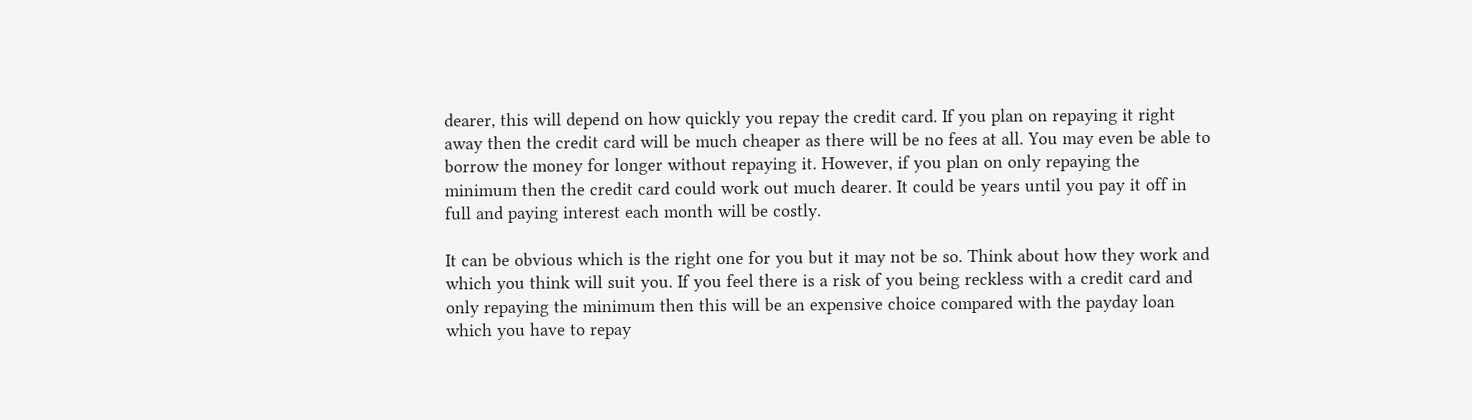dearer, this will depend on how quickly you repay the credit card. If you plan on repaying it right away then the credit card will be much cheaper as there will be no fees at all. You may even be able to borrow the money for longer without repaying it. However, if you plan on only repaying the minimum then the credit card could work out much dearer. It could be years until you pay it off in full and paying interest each month will be costly.

It can be obvious which is the right one for you but it may not be so. Think about how they work and which you think will suit you. If you feel there is a risk of you being reckless with a credit card and only repaying the minimum then this will be an expensive choice compared with the payday loan which you have to repay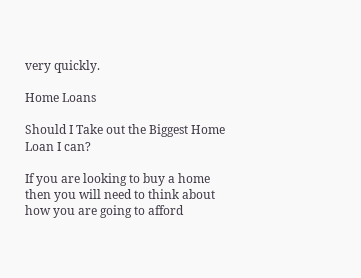very quickly.

Home Loans

Should I Take out the Biggest Home Loan I can?

If you are looking to buy a home then you will need to think about how you are going to afford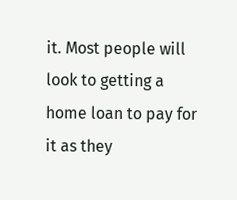it. Most people will look to getting a home loan to pay for it as they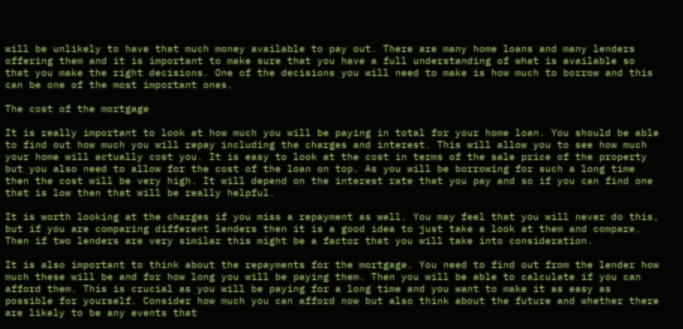will be unlikely to have that much money available to pay out. There are many home loans and many lenders offering them and it is important to make sure that you have a full understanding of what is available so that you make the right decisions. One of the decisions you will need to make is how much to borrow and this can be one of the most important ones.

The cost of the mortgage

It is really important to look at how much you will be paying in total for your home loan. You should be able to find out how much you will repay including the charges and interest. This will allow you to see how much your home will actually cost you. It is easy to look at the cost in terms of the sale price of the property but you also need to allow for the cost of the loan on top. As you will be borrowing for such a long time then the cost will be very high. It will depend on the interest rate that you pay and so if you can find one that is low then that will be really helpful.

It is worth looking at the charges if you miss a repayment as well. You may feel that you will never do this, but if you are comparing different lenders then it is a good idea to just take a look at them and compare. Then if two lenders are very similar this might be a factor that you will take into consideration.

It is also important to think about the repayments for the mortgage. You need to find out from the lender how much these will be and for how long you will be paying them. Then you will be able to calculate if you can afford them. This is crucial as you will be paying for a long time and you want to make it as easy as possible for yourself. Consider how much you can afford now but also think about the future and whether there are likely to be any events that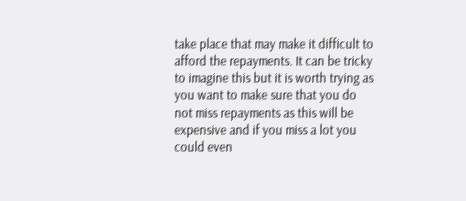take place that may make it difficult to afford the repayments. It can be tricky to imagine this but it is worth trying as you want to make sure that you do not miss repayments as this will be expensive and if you miss a lot you could even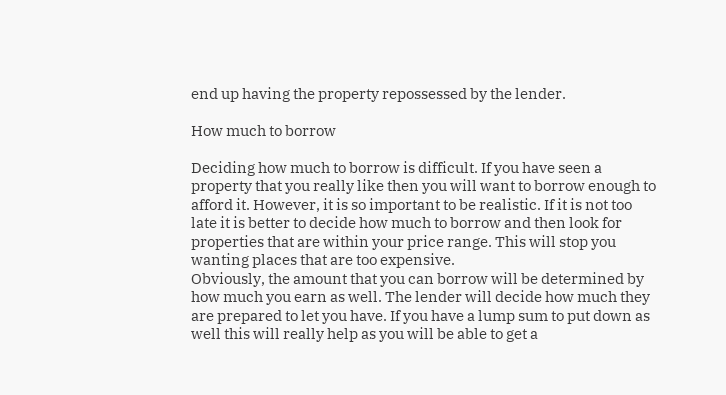end up having the property repossessed by the lender.

How much to borrow

Deciding how much to borrow is difficult. If you have seen a property that you really like then you will want to borrow enough to afford it. However, it is so important to be realistic. If it is not too late it is better to decide how much to borrow and then look for properties that are within your price range. This will stop you wanting places that are too expensive.
Obviously, the amount that you can borrow will be determined by how much you earn as well. The lender will decide how much they are prepared to let you have. If you have a lump sum to put down as well this will really help as you will be able to get a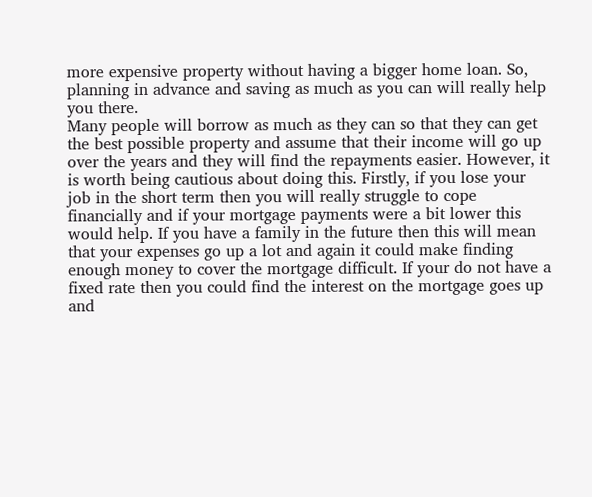more expensive property without having a bigger home loan. So, planning in advance and saving as much as you can will really help you there.
Many people will borrow as much as they can so that they can get the best possible property and assume that their income will go up over the years and they will find the repayments easier. However, it is worth being cautious about doing this. Firstly, if you lose your job in the short term then you will really struggle to cope financially and if your mortgage payments were a bit lower this would help. If you have a family in the future then this will mean that your expenses go up a lot and again it could make finding enough money to cover the mortgage difficult. If your do not have a fixed rate then you could find the interest on the mortgage goes up and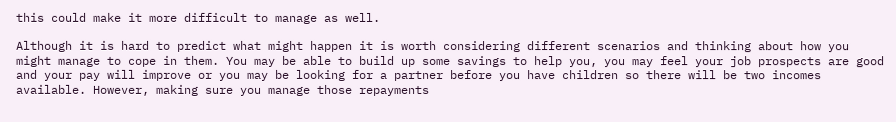this could make it more difficult to manage as well.

Although it is hard to predict what might happen it is worth considering different scenarios and thinking about how you might manage to cope in them. You may be able to build up some savings to help you, you may feel your job prospects are good and your pay will improve or you may be looking for a partner before you have children so there will be two incomes available. However, making sure you manage those repayments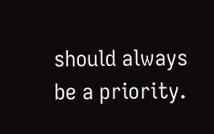should always be a priority.